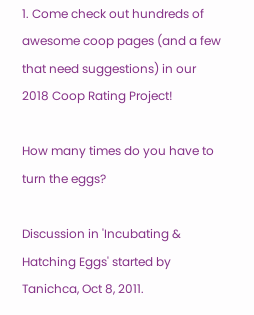1. Come check out hundreds of awesome coop pages (and a few that need suggestions) in our 2018 Coop Rating Project!

How many times do you have to turn the eggs?

Discussion in 'Incubating & Hatching Eggs' started by Tanichca, Oct 8, 2011.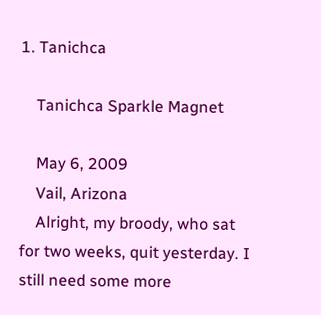1. Tanichca

    Tanichca Sparkle Magnet

    May 6, 2009
    Vail, Arizona
    Alright, my broody, who sat for two weeks, quit yesterday. I still need some more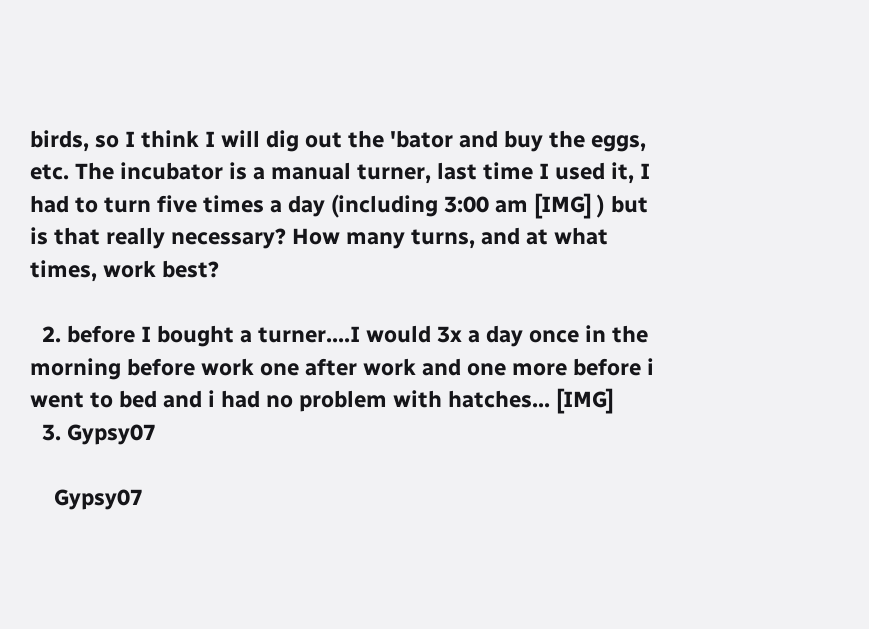birds, so I think I will dig out the 'bator and buy the eggs, etc. The incubator is a manual turner, last time I used it, I had to turn five times a day (including 3:00 am [IMG] ) but is that really necessary? How many turns, and at what times, work best?

  2. before I bought a turner....I would 3x a day once in the morning before work one after work and one more before i went to bed and i had no problem with hatches... [IMG]
  3. Gypsy07

    Gypsy07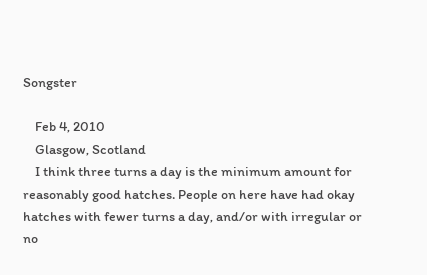Songster

    Feb 4, 2010
    Glasgow, Scotland
    I think three turns a day is the minimum amount for reasonably good hatches. People on here have had okay hatches with fewer turns a day, and/or with irregular or no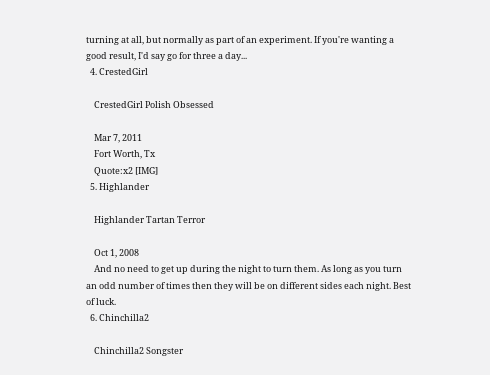turning at all, but normally as part of an experiment. If you're wanting a good result, I'd say go for three a day...
  4. CrestedGirl

    CrestedGirl Polish Obsessed

    Mar 7, 2011
    Fort Worth, Tx
    Quote:x2 [IMG]
  5. Highlander

    Highlander Tartan Terror

    Oct 1, 2008
    And no need to get up during the night to turn them. As long as you turn an odd number of times then they will be on different sides each night. Best of luck.
  6. Chinchilla2

    Chinchilla2 Songster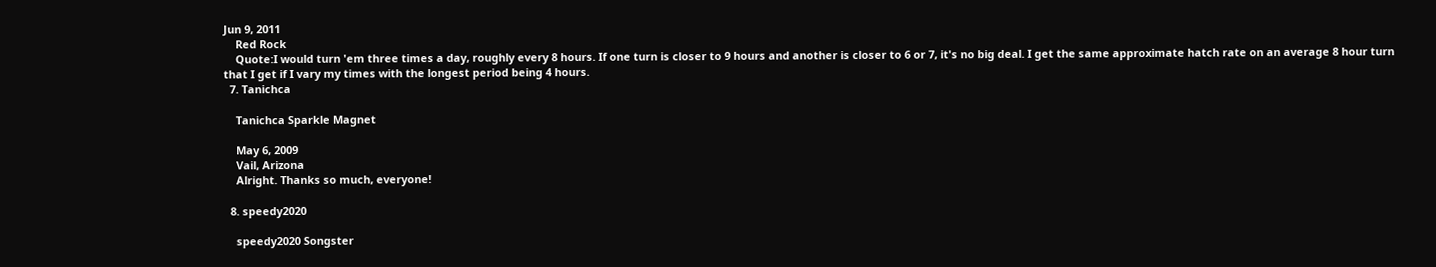Jun 9, 2011
    Red Rock
    Quote:I would turn 'em three times a day, roughly every 8 hours. If one turn is closer to 9 hours and another is closer to 6 or 7, it's no big deal. I get the same approximate hatch rate on an average 8 hour turn that I get if I vary my times with the longest period being 4 hours.
  7. Tanichca

    Tanichca Sparkle Magnet

    May 6, 2009
    Vail, Arizona
    Alright. Thanks so much, everyone!

  8. speedy2020

    speedy2020 Songster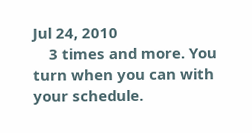Jul 24, 2010
    3 times and more. You turn when you can with your schedule.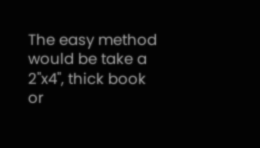The easy method would be take a 2"x4", thick book or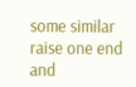some similar raise one end and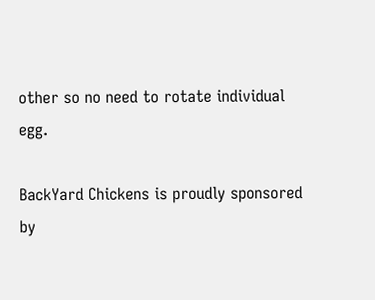other so no need to rotate individual egg.

BackYard Chickens is proudly sponsored by